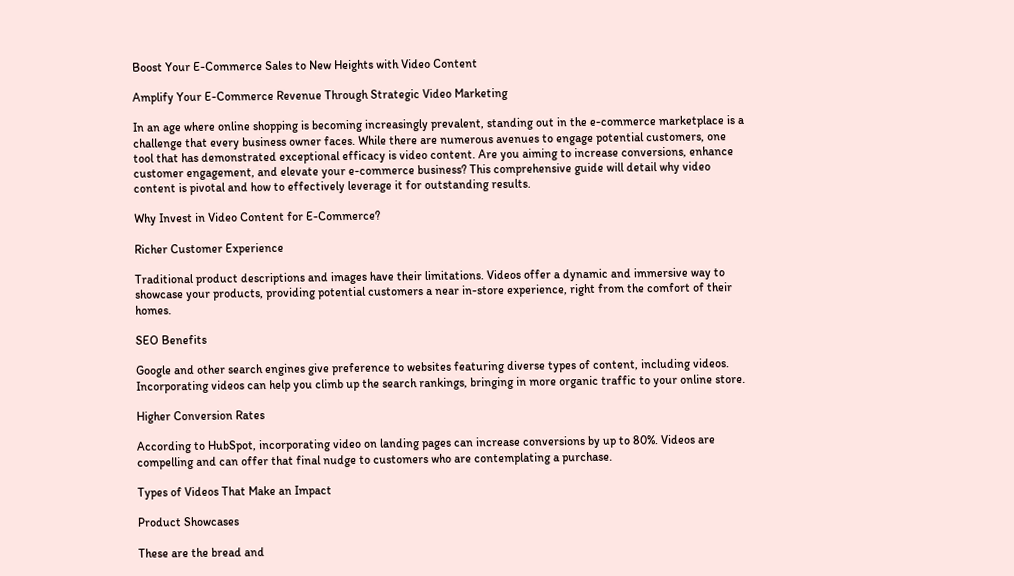Boost Your E-Commerce Sales to New Heights with Video Content

Amplify Your E-Commerce Revenue Through Strategic Video Marketing

In an age where online shopping is becoming increasingly prevalent, standing out in the e-commerce marketplace is a challenge that every business owner faces. While there are numerous avenues to engage potential customers, one tool that has demonstrated exceptional efficacy is video content. Are you aiming to increase conversions, enhance customer engagement, and elevate your e-commerce business? This comprehensive guide will detail why video content is pivotal and how to effectively leverage it for outstanding results.

Why Invest in Video Content for E-Commerce?

Richer Customer Experience

Traditional product descriptions and images have their limitations. Videos offer a dynamic and immersive way to showcase your products, providing potential customers a near in-store experience, right from the comfort of their homes.

SEO Benefits

Google and other search engines give preference to websites featuring diverse types of content, including videos. Incorporating videos can help you climb up the search rankings, bringing in more organic traffic to your online store.

Higher Conversion Rates

According to HubSpot, incorporating video on landing pages can increase conversions by up to 80%. Videos are compelling and can offer that final nudge to customers who are contemplating a purchase.

Types of Videos That Make an Impact

Product Showcases

These are the bread and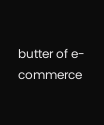butter of e-commerce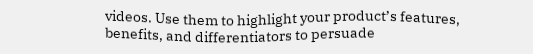videos. Use them to highlight your product’s features, benefits, and differentiators to persuade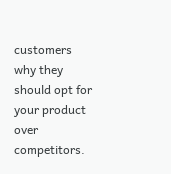customers why they should opt for your product over competitors.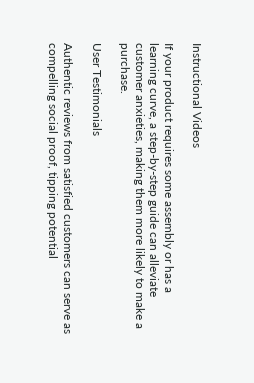Instructional Videos

If your product requires some assembly or has a learning curve, a step-by-step guide can alleviate customer anxieties, making them more likely to make a purchase.

User Testimonials

Authentic reviews from satisfied customers can serve as compelling social proof, tipping potential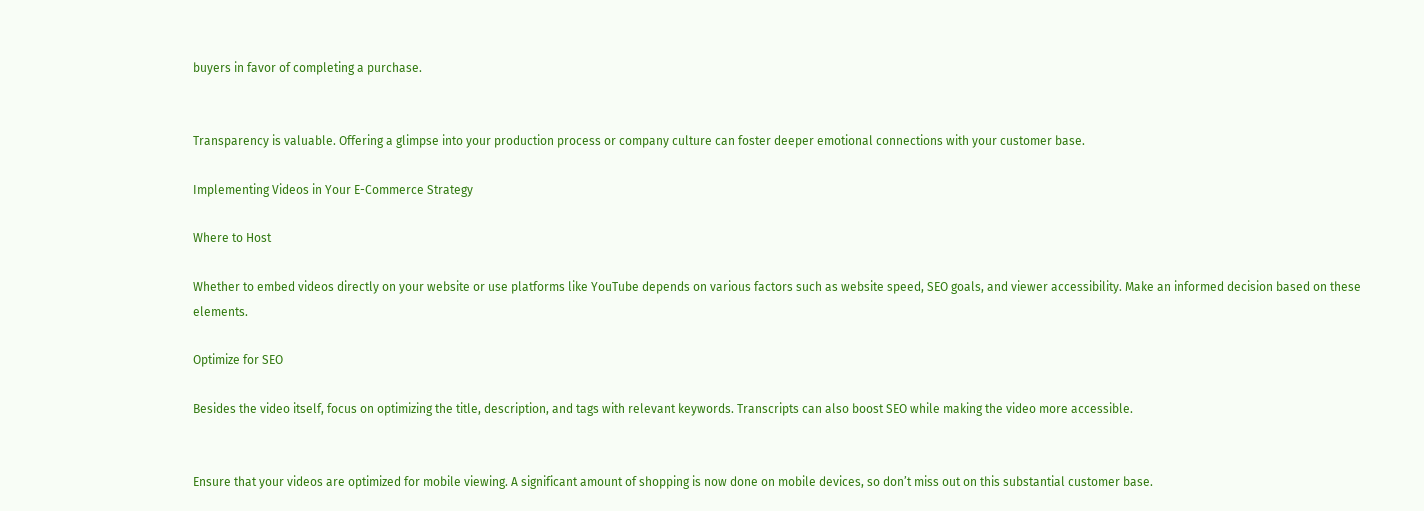buyers in favor of completing a purchase.


Transparency is valuable. Offering a glimpse into your production process or company culture can foster deeper emotional connections with your customer base.

Implementing Videos in Your E-Commerce Strategy

Where to Host

Whether to embed videos directly on your website or use platforms like YouTube depends on various factors such as website speed, SEO goals, and viewer accessibility. Make an informed decision based on these elements.

Optimize for SEO

Besides the video itself, focus on optimizing the title, description, and tags with relevant keywords. Transcripts can also boost SEO while making the video more accessible.


Ensure that your videos are optimized for mobile viewing. A significant amount of shopping is now done on mobile devices, so don’t miss out on this substantial customer base.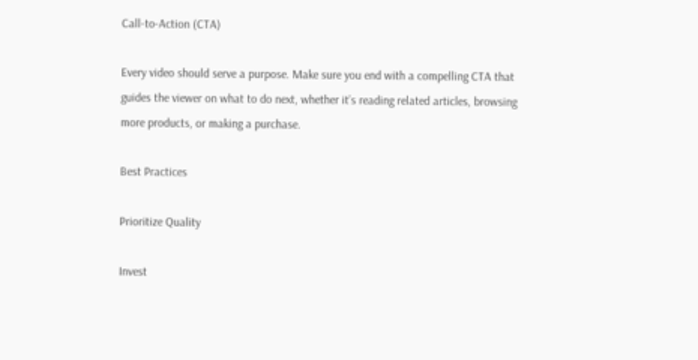Call-to-Action (CTA)

Every video should serve a purpose. Make sure you end with a compelling CTA that guides the viewer on what to do next, whether it’s reading related articles, browsing more products, or making a purchase.

Best Practices

Prioritize Quality

Invest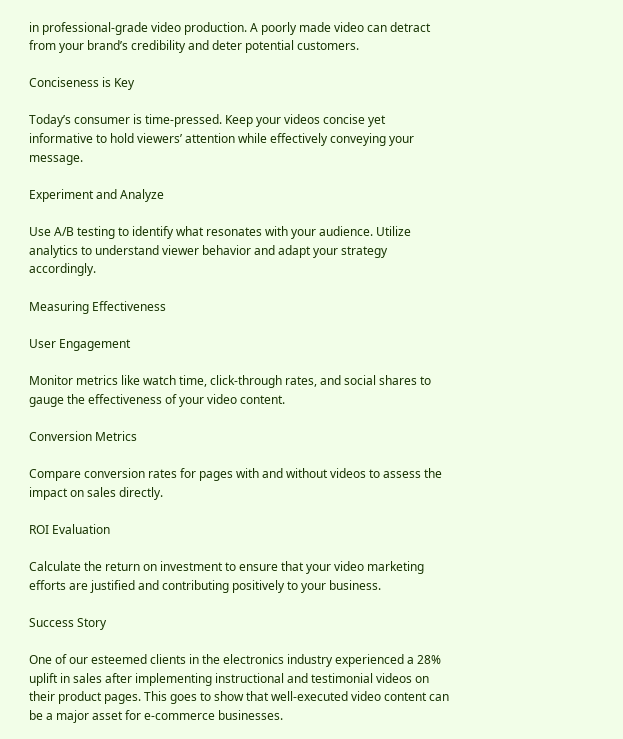in professional-grade video production. A poorly made video can detract from your brand’s credibility and deter potential customers.

Conciseness is Key

Today’s consumer is time-pressed. Keep your videos concise yet informative to hold viewers’ attention while effectively conveying your message.

Experiment and Analyze

Use A/B testing to identify what resonates with your audience. Utilize analytics to understand viewer behavior and adapt your strategy accordingly.

Measuring Effectiveness

User Engagement

Monitor metrics like watch time, click-through rates, and social shares to gauge the effectiveness of your video content.

Conversion Metrics

Compare conversion rates for pages with and without videos to assess the impact on sales directly.

ROI Evaluation

Calculate the return on investment to ensure that your video marketing efforts are justified and contributing positively to your business.

Success Story

One of our esteemed clients in the electronics industry experienced a 28% uplift in sales after implementing instructional and testimonial videos on their product pages. This goes to show that well-executed video content can be a major asset for e-commerce businesses.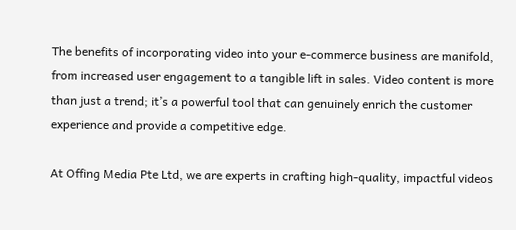The benefits of incorporating video into your e-commerce business are manifold, from increased user engagement to a tangible lift in sales. Video content is more than just a trend; it’s a powerful tool that can genuinely enrich the customer experience and provide a competitive edge.

At Offing Media Pte Ltd, we are experts in crafting high-quality, impactful videos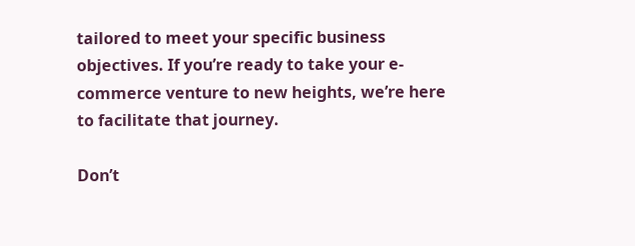tailored to meet your specific business objectives. If you’re ready to take your e-commerce venture to new heights, we’re here to facilitate that journey.

Don’t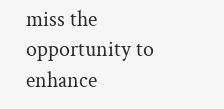miss the opportunity to enhance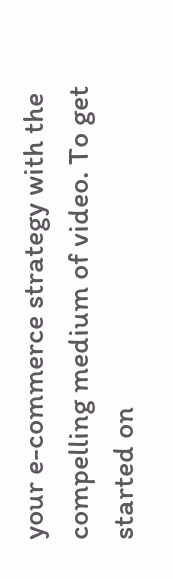your e-commerce strategy with the compelling medium of video. To get started on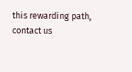this rewarding path, contact us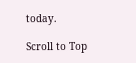today.

Scroll to Top